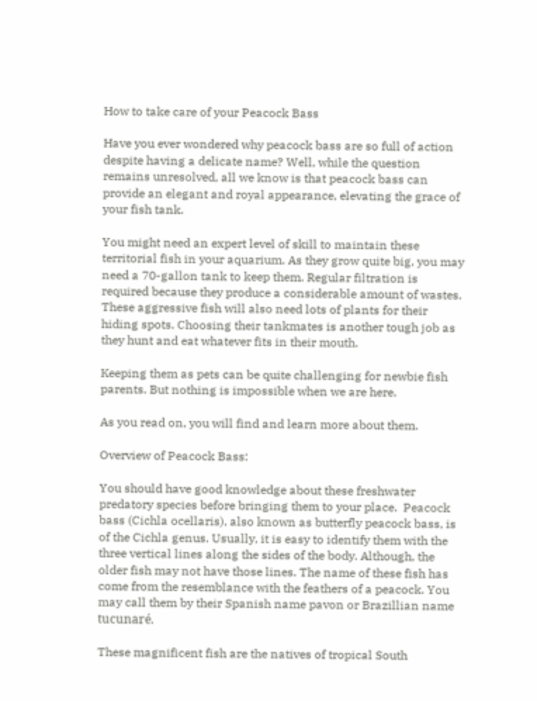How to take care of your Peacock Bass

Have you ever wondered why peacock bass are so full of action despite having a delicate name? Well, while the question remains unresolved, all we know is that peacock bass can provide an elegant and royal appearance, elevating the grace of your fish tank.

You might need an expert level of skill to maintain these territorial fish in your aquarium. As they grow quite big, you may need a 70-gallon tank to keep them. Regular filtration is required because they produce a considerable amount of wastes. These aggressive fish will also need lots of plants for their hiding spots. Choosing their tankmates is another tough job as they hunt and eat whatever fits in their mouth.

Keeping them as pets can be quite challenging for newbie fish parents. But nothing is impossible when we are here.

As you read on, you will find and learn more about them.

Overview of Peacock Bass:

You should have good knowledge about these freshwater predatory species before bringing them to your place.  Peacock bass (Cichla ocellaris), also known as butterfly peacock bass, is of the Cichla genus. Usually, it is easy to identify them with the three vertical lines along the sides of the body. Although, the older fish may not have those lines. The name of these fish has come from the resemblance with the feathers of a peacock. You may call them by their Spanish name pavon or Brazillian name tucunaré.

These magnificent fish are the natives of tropical South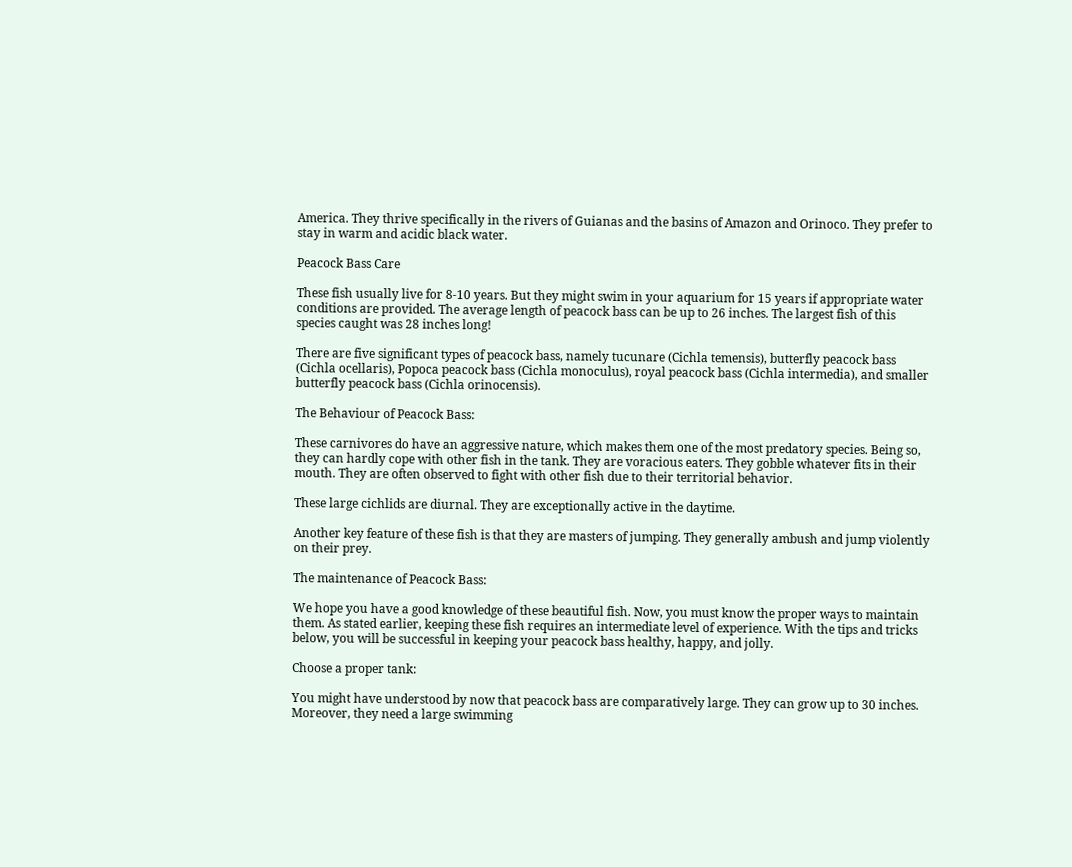America. They thrive specifically in the rivers of Guianas and the basins of Amazon and Orinoco. They prefer to stay in warm and acidic black water.

Peacock Bass Care

These fish usually live for 8-10 years. But they might swim in your aquarium for 15 years if appropriate water conditions are provided. The average length of peacock bass can be up to 26 inches. The largest fish of this species caught was 28 inches long!

There are five significant types of peacock bass, namely tucunare (Cichla temensis), butterfly peacock bass (Cichla ocellaris), Popoca peacock bass (Cichla monoculus), royal peacock bass (Cichla intermedia), and smaller butterfly peacock bass (Cichla orinocensis).

The Behaviour of Peacock Bass:

These carnivores do have an aggressive nature, which makes them one of the most predatory species. Being so, they can hardly cope with other fish in the tank. They are voracious eaters. They gobble whatever fits in their mouth. They are often observed to fight with other fish due to their territorial behavior.

These large cichlids are diurnal. They are exceptionally active in the daytime.

Another key feature of these fish is that they are masters of jumping. They generally ambush and jump violently on their prey.

The maintenance of Peacock Bass:

We hope you have a good knowledge of these beautiful fish. Now, you must know the proper ways to maintain them. As stated earlier, keeping these fish requires an intermediate level of experience. With the tips and tricks below, you will be successful in keeping your peacock bass healthy, happy, and jolly.

Choose a proper tank:

You might have understood by now that peacock bass are comparatively large. They can grow up to 30 inches. Moreover, they need a large swimming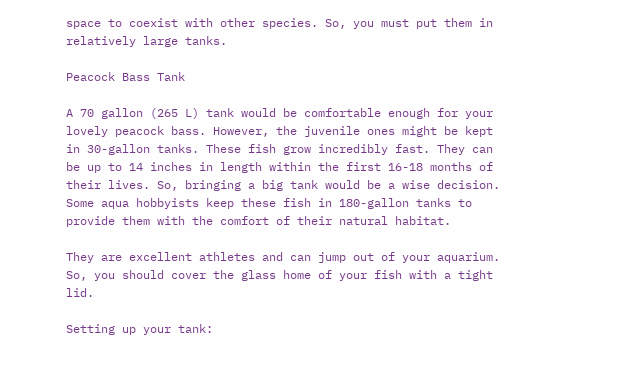space to coexist with other species. So, you must put them in relatively large tanks.

Peacock Bass Tank

A 70 gallon (265 L) tank would be comfortable enough for your lovely peacock bass. However, the juvenile ones might be kept in 30-gallon tanks. These fish grow incredibly fast. They can be up to 14 inches in length within the first 16-18 months of their lives. So, bringing a big tank would be a wise decision. Some aqua hobbyists keep these fish in 180-gallon tanks to provide them with the comfort of their natural habitat.

They are excellent athletes and can jump out of your aquarium. So, you should cover the glass home of your fish with a tight lid.

Setting up your tank: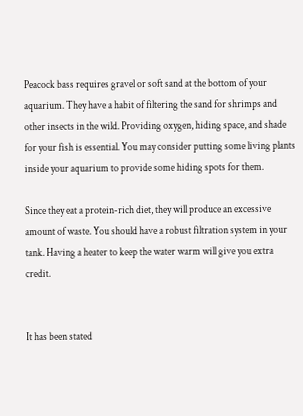Peacock bass requires gravel or soft sand at the bottom of your aquarium. They have a habit of filtering the sand for shrimps and other insects in the wild. Providing oxygen, hiding space, and shade for your fish is essential. You may consider putting some living plants inside your aquarium to provide some hiding spots for them.

Since they eat a protein-rich diet, they will produce an excessive amount of waste. You should have a robust filtration system in your tank. Having a heater to keep the water warm will give you extra credit.


It has been stated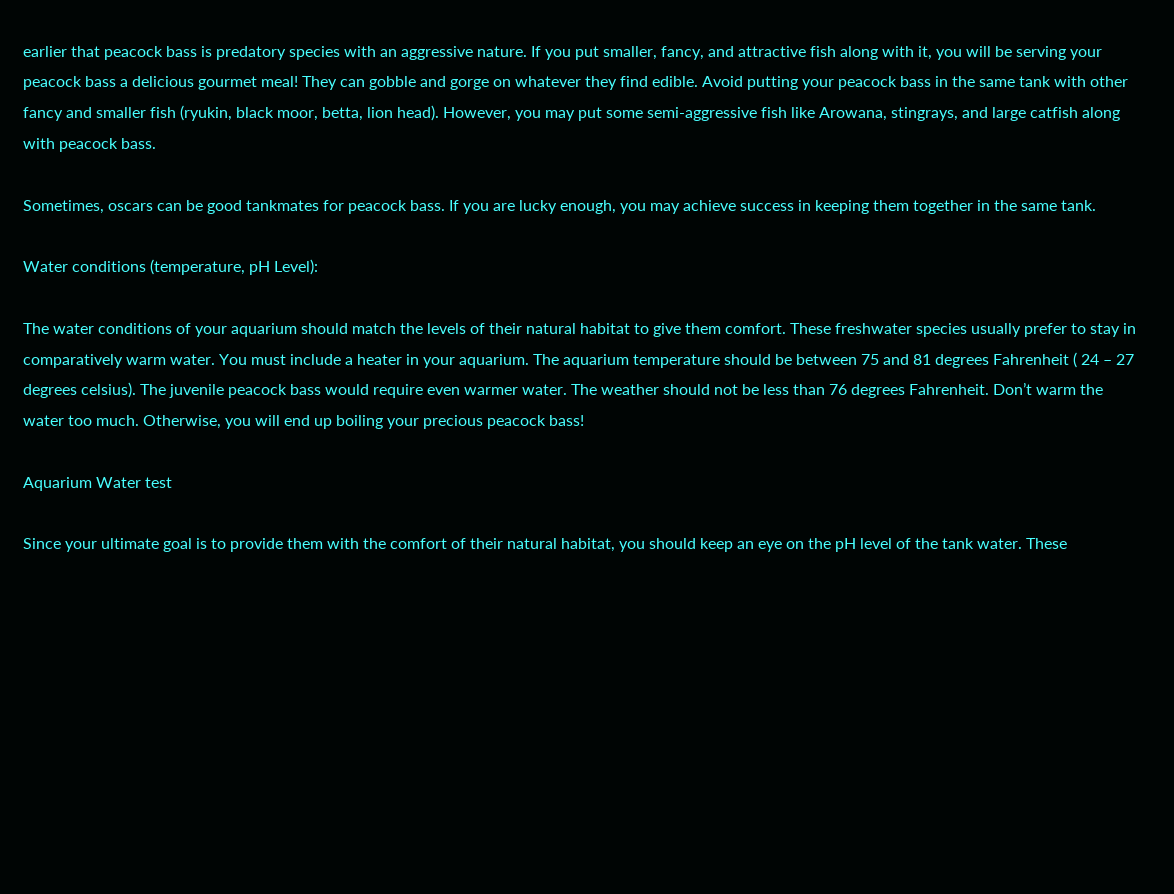earlier that peacock bass is predatory species with an aggressive nature. If you put smaller, fancy, and attractive fish along with it, you will be serving your peacock bass a delicious gourmet meal! They can gobble and gorge on whatever they find edible. Avoid putting your peacock bass in the same tank with other fancy and smaller fish (ryukin, black moor, betta, lion head). However, you may put some semi-aggressive fish like Arowana, stingrays, and large catfish along with peacock bass.

Sometimes, oscars can be good tankmates for peacock bass. If you are lucky enough, you may achieve success in keeping them together in the same tank.

Water conditions (temperature, pH Level):

The water conditions of your aquarium should match the levels of their natural habitat to give them comfort. These freshwater species usually prefer to stay in comparatively warm water. You must include a heater in your aquarium. The aquarium temperature should be between 75 and 81 degrees Fahrenheit ( 24 – 27 degrees celsius). The juvenile peacock bass would require even warmer water. The weather should not be less than 76 degrees Fahrenheit. Don’t warm the water too much. Otherwise, you will end up boiling your precious peacock bass!

Aquarium Water test

Since your ultimate goal is to provide them with the comfort of their natural habitat, you should keep an eye on the pH level of the tank water. These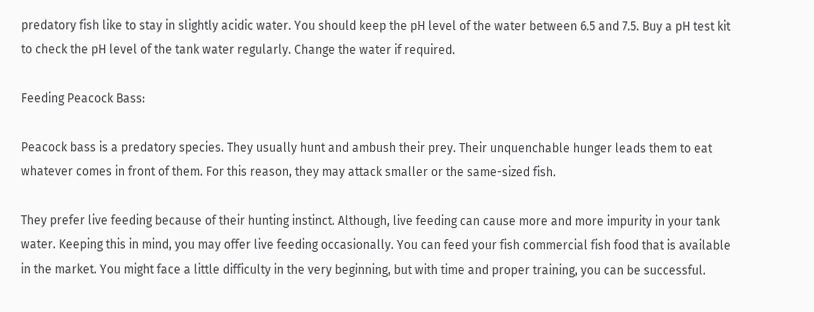predatory fish like to stay in slightly acidic water. You should keep the pH level of the water between 6.5 and 7.5. Buy a pH test kit to check the pH level of the tank water regularly. Change the water if required.

Feeding Peacock Bass:

Peacock bass is a predatory species. They usually hunt and ambush their prey. Their unquenchable hunger leads them to eat whatever comes in front of them. For this reason, they may attack smaller or the same-sized fish.

They prefer live feeding because of their hunting instinct. Although, live feeding can cause more and more impurity in your tank water. Keeping this in mind, you may offer live feeding occasionally. You can feed your fish commercial fish food that is available in the market. You might face a little difficulty in the very beginning, but with time and proper training, you can be successful.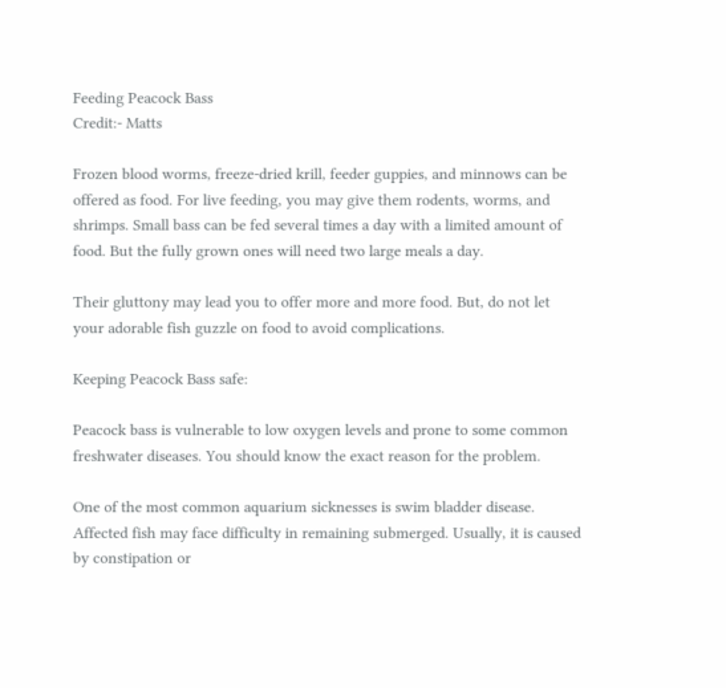Feeding Peacock Bass
Credit:- Matts

Frozen blood worms, freeze-dried krill, feeder guppies, and minnows can be offered as food. For live feeding, you may give them rodents, worms, and shrimps. Small bass can be fed several times a day with a limited amount of food. But the fully grown ones will need two large meals a day.

Their gluttony may lead you to offer more and more food. But, do not let your adorable fish guzzle on food to avoid complications.

Keeping Peacock Bass safe:

Peacock bass is vulnerable to low oxygen levels and prone to some common freshwater diseases. You should know the exact reason for the problem.

One of the most common aquarium sicknesses is swim bladder disease. Affected fish may face difficulty in remaining submerged. Usually, it is caused by constipation or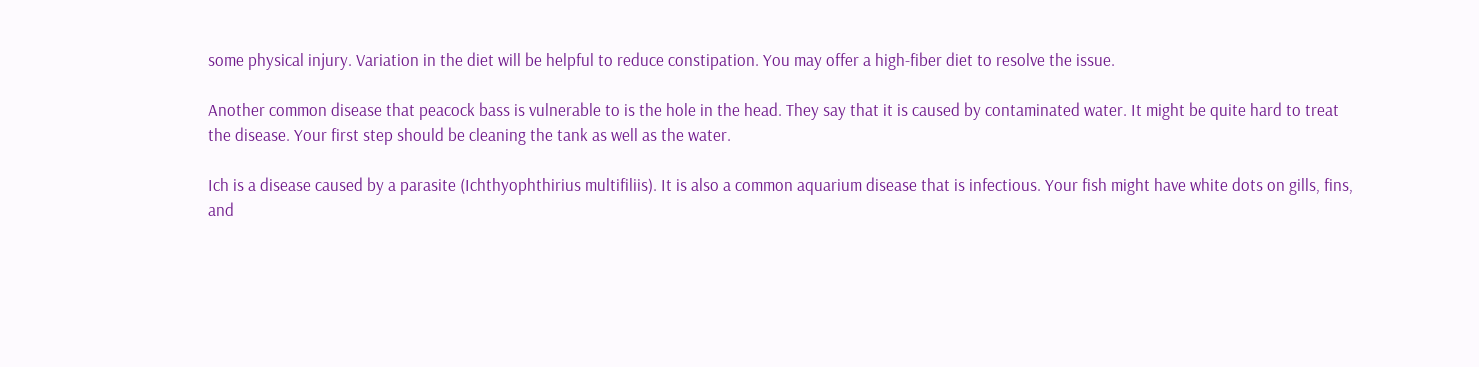some physical injury. Variation in the diet will be helpful to reduce constipation. You may offer a high-fiber diet to resolve the issue.

Another common disease that peacock bass is vulnerable to is the hole in the head. They say that it is caused by contaminated water. It might be quite hard to treat the disease. Your first step should be cleaning the tank as well as the water.

Ich is a disease caused by a parasite (Ichthyophthirius multifiliis). It is also a common aquarium disease that is infectious. Your fish might have white dots on gills, fins, and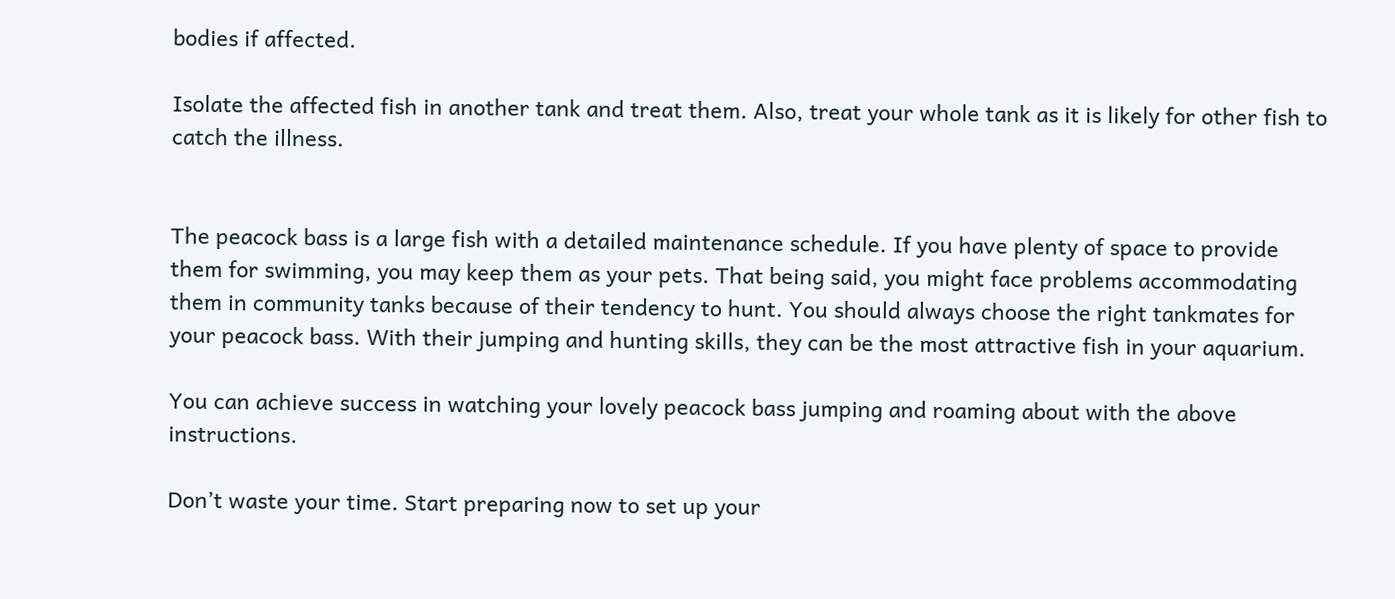bodies if affected.

Isolate the affected fish in another tank and treat them. Also, treat your whole tank as it is likely for other fish to catch the illness.


The peacock bass is a large fish with a detailed maintenance schedule. If you have plenty of space to provide them for swimming, you may keep them as your pets. That being said, you might face problems accommodating them in community tanks because of their tendency to hunt. You should always choose the right tankmates for your peacock bass. With their jumping and hunting skills, they can be the most attractive fish in your aquarium.

You can achieve success in watching your lovely peacock bass jumping and roaming about with the above instructions.

Don’t waste your time. Start preparing now to set up your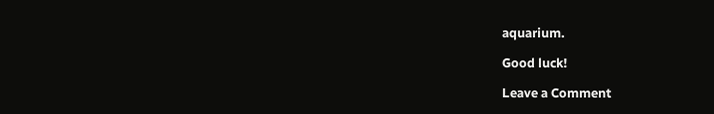aquarium.

Good luck!

Leave a Comment